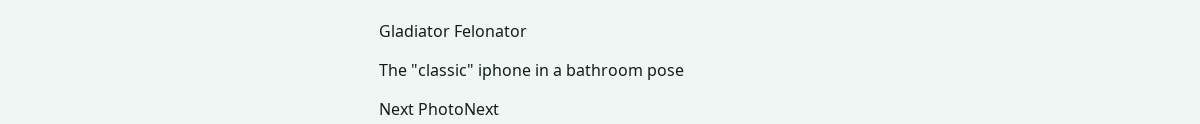Gladiator Felonator

The "classic" iphone in a bathroom pose

Next PhotoNext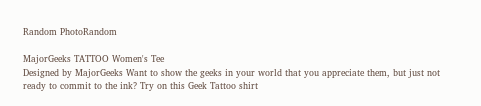Random PhotoRandom

MajorGeeks TATTOO Women's Tee
Designed by MajorGeeks Want to show the geeks in your world that you appreciate them, but just not ready to commit to the ink? Try on this Geek Tattoo shirt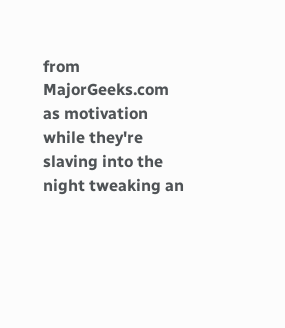from MajorGeeks.com as motivation while they're slaving into the night tweaking an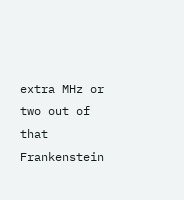extra MHz or two out of that Frankenstein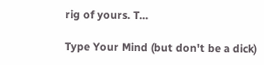rig of yours. T...

Type Your Mind (but don't be a dick)